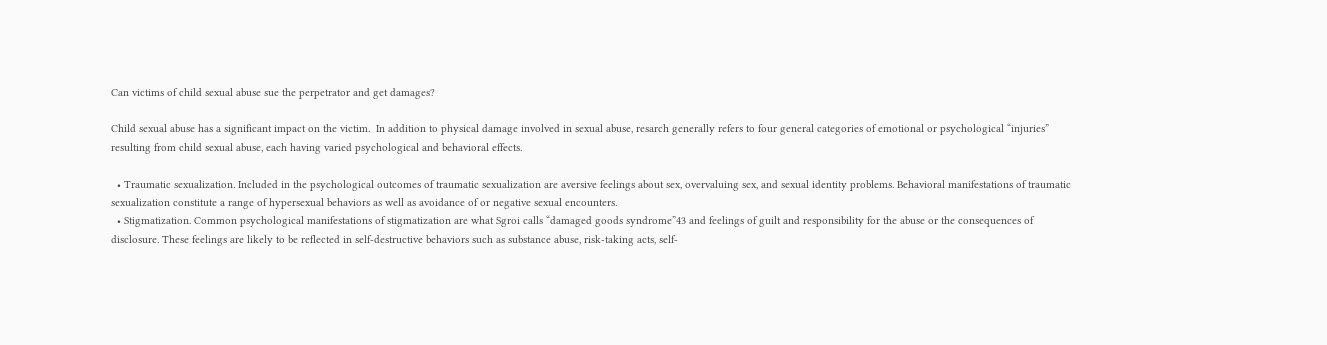Can victims of child sexual abuse sue the perpetrator and get damages?

Child sexual abuse has a significant impact on the victim.  In addition to physical damage involved in sexual abuse, resarch generally refers to four general categories of emotional or psychological “injuries” resulting from child sexual abuse, each having varied psychological and behavioral effects.

  • Traumatic sexualization. Included in the psychological outcomes of traumatic sexualization are aversive feelings about sex, overvaluing sex, and sexual identity problems. Behavioral manifestations of traumatic sexualization constitute a range of hypersexual behaviors as well as avoidance of or negative sexual encounters.
  • Stigmatization. Common psychological manifestations of stigmatization are what Sgroi calls “damaged goods syndrome”43 and feelings of guilt and responsibility for the abuse or the consequences of disclosure. These feelings are likely to be reflected in self-destructive behaviors such as substance abuse, risk-taking acts, self-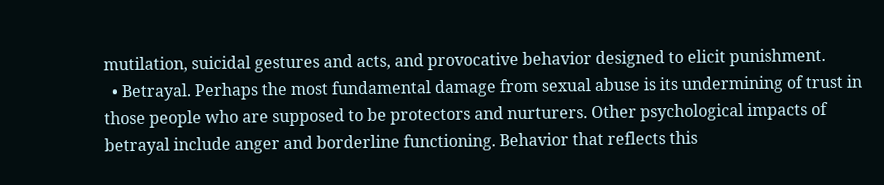mutilation, suicidal gestures and acts, and provocative behavior designed to elicit punishment.
  • Betrayal. Perhaps the most fundamental damage from sexual abuse is its undermining of trust in those people who are supposed to be protectors and nurturers. Other psychological impacts of betrayal include anger and borderline functioning. Behavior that reflects this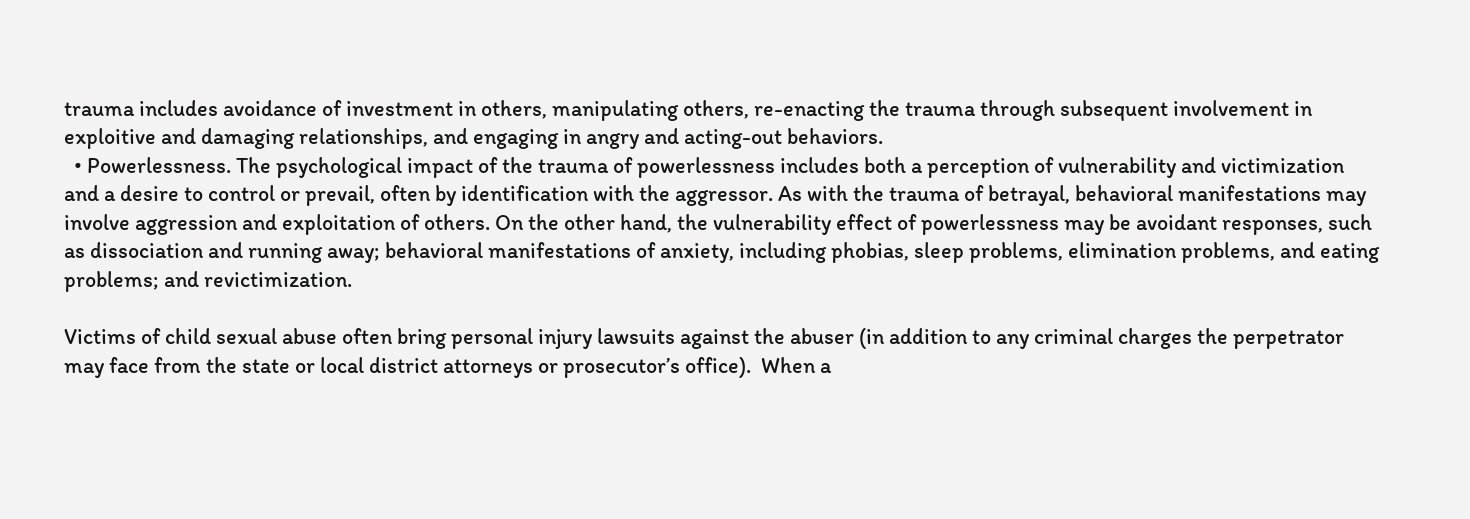trauma includes avoidance of investment in others, manipulating others, re-enacting the trauma through subsequent involvement in exploitive and damaging relationships, and engaging in angry and acting-out behaviors.
  • Powerlessness. The psychological impact of the trauma of powerlessness includes both a perception of vulnerability and victimization and a desire to control or prevail, often by identification with the aggressor. As with the trauma of betrayal, behavioral manifestations may involve aggression and exploitation of others. On the other hand, the vulnerability effect of powerlessness may be avoidant responses, such as dissociation and running away; behavioral manifestations of anxiety, including phobias, sleep problems, elimination problems, and eating problems; and revictimization.

Victims of child sexual abuse often bring personal injury lawsuits against the abuser (in addition to any criminal charges the perpetrator may face from the state or local district attorneys or prosecutor’s office).  When a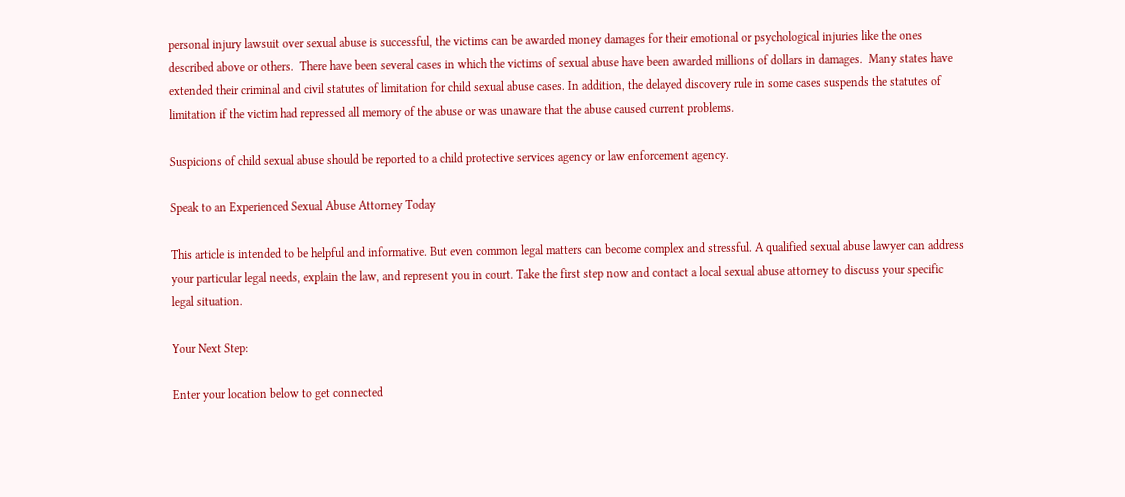personal injury lawsuit over sexual abuse is successful, the victims can be awarded money damages for their emotional or psychological injuries like the ones described above or others.  There have been several cases in which the victims of sexual abuse have been awarded millions of dollars in damages.  Many states have extended their criminal and civil statutes of limitation for child sexual abuse cases. In addition, the delayed discovery rule in some cases suspends the statutes of limitation if the victim had repressed all memory of the abuse or was unaware that the abuse caused current problems.

Suspicions of child sexual abuse should be reported to a child protective services agency or law enforcement agency.

Speak to an Experienced Sexual Abuse Attorney Today

This article is intended to be helpful and informative. But even common legal matters can become complex and stressful. A qualified sexual abuse lawyer can address your particular legal needs, explain the law, and represent you in court. Take the first step now and contact a local sexual abuse attorney to discuss your specific legal situation.

Your Next Step:

Enter your location below to get connected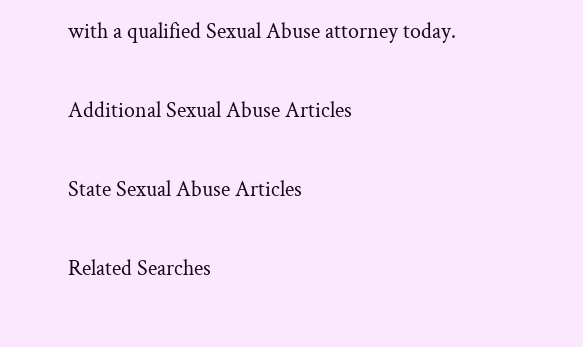with a qualified Sexual Abuse attorney today.

Additional Sexual Abuse Articles

State Sexual Abuse Articles

Related Searches